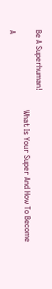Be A Superhuman!
                                        What Is Your Super And How To Become A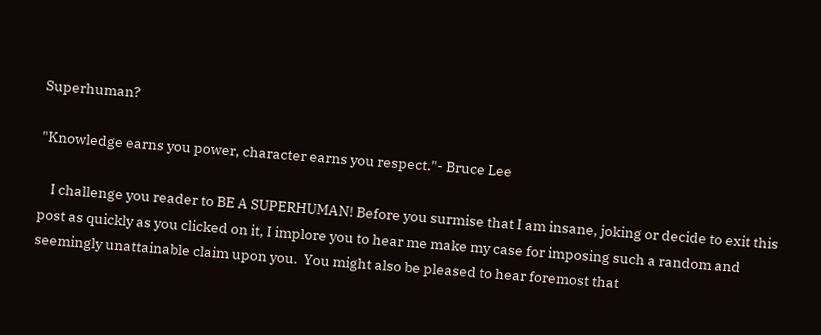Superhuman?

"Knowledge earns you power, character earns you respect."- Bruce Lee

    I challenge you reader to BE A SUPERHUMAN! Before you surmise that I am insane, joking or decide to exit this post as quickly as you clicked on it, I implore you to hear me make my case for imposing such a random and seemingly unattainable claim upon you.  You might also be pleased to hear foremost that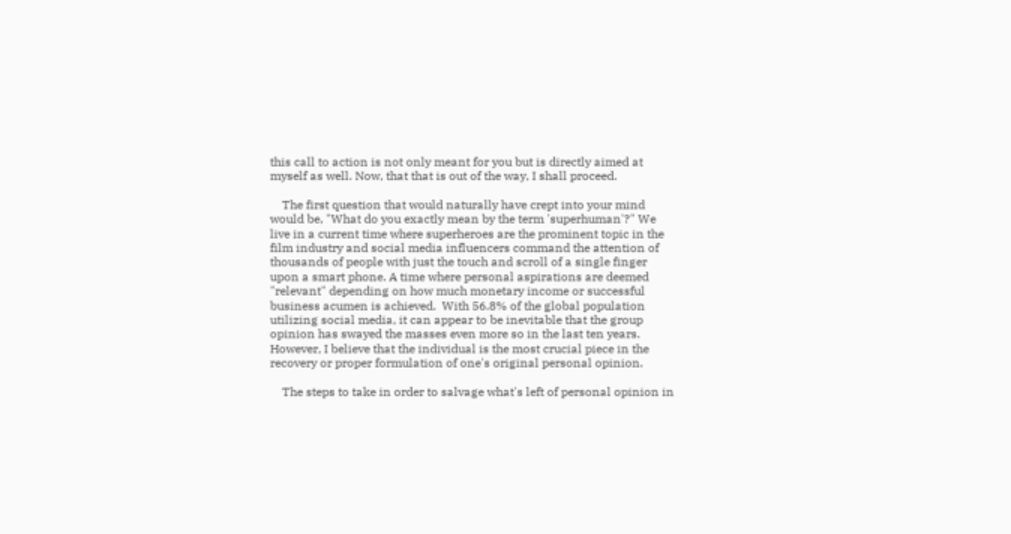this call to action is not only meant for you but is directly aimed at myself as well. Now, that that is out of the way, I shall proceed.

    The first question that would naturally have crept into your mind would be, "What do you exactly mean by the term 'superhuman'?" We live in a current time where superheroes are the prominent topic in the film industry and social media influencers command the attention of thousands of people with just the touch and scroll of a single finger upon a smart phone. A time where personal aspirations are deemed "relevant" depending on how much monetary income or successful business acumen is achieved.  With 56.8% of the global population utilizing social media, it can appear to be inevitable that the group opinion has swayed the masses even more so in the last ten years. However, I believe that the individual is the most crucial piece in the recovery or proper formulation of one's original personal opinion.

    The steps to take in order to salvage what's left of personal opinion in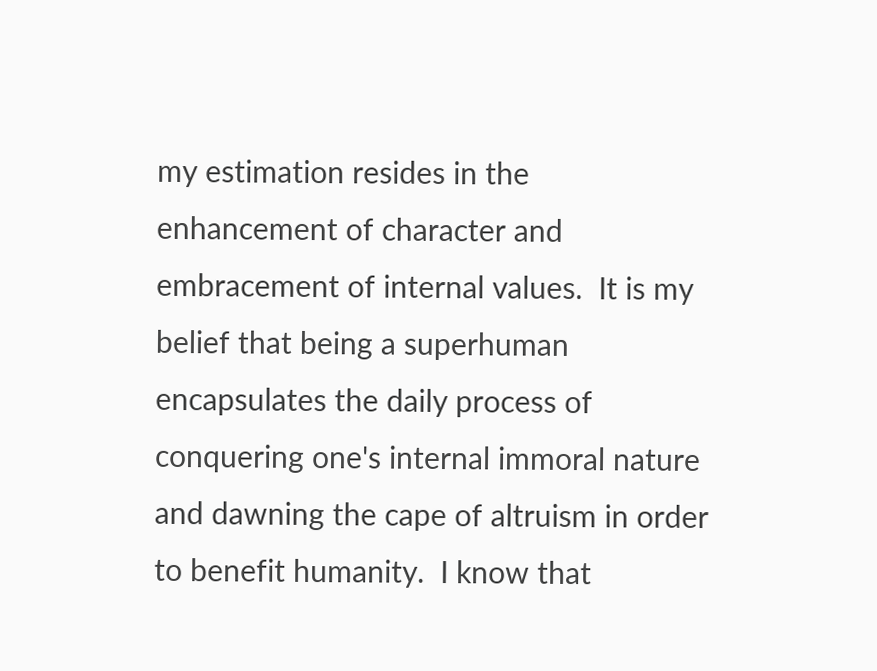my estimation resides in the enhancement of character and embracement of internal values.  It is my belief that being a superhuman encapsulates the daily process of conquering one's internal immoral nature and dawning the cape of altruism in order to benefit humanity.  I know that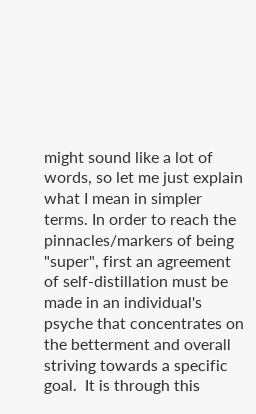might sound like a lot of words, so let me just explain what I mean in simpler terms. In order to reach the pinnacles/markers of being "super", first an agreement of self-distillation must be made in an individual's psyche that concentrates on the betterment and overall striving towards a specific goal.  It is through this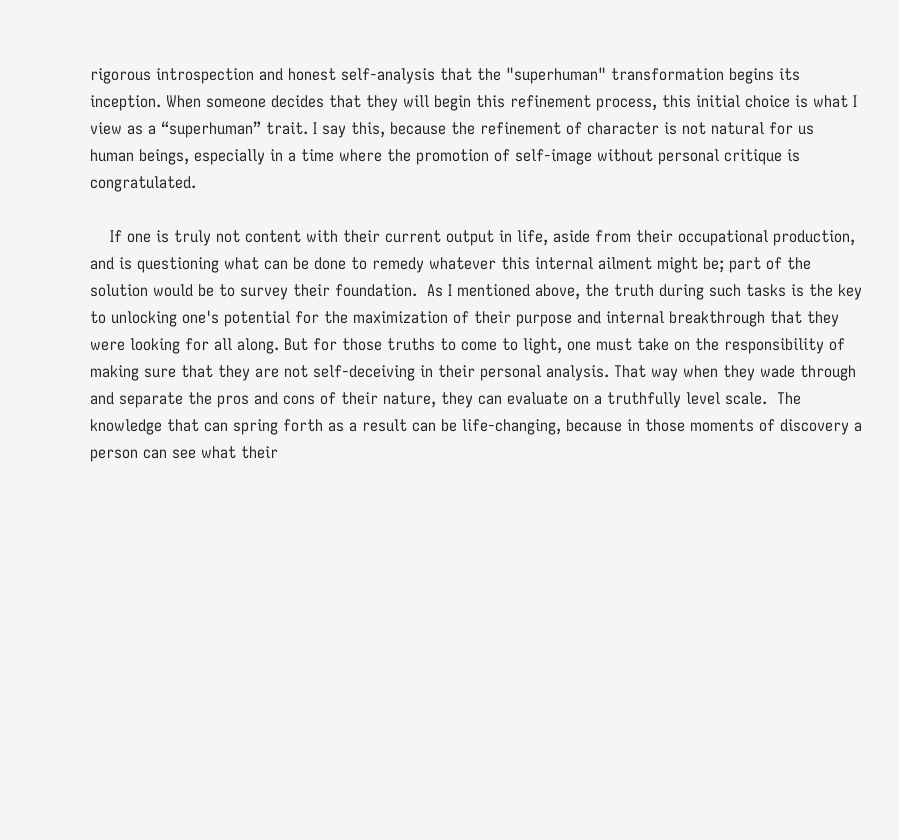rigorous introspection and honest self-analysis that the "superhuman" transformation begins its inception. When someone decides that they will begin this refinement process, this initial choice is what I view as a “superhuman” trait. I say this, because the refinement of character is not natural for us human beings, especially in a time where the promotion of self-image without personal critique is congratulated.

    If one is truly not content with their current output in life, aside from their occupational production, and is questioning what can be done to remedy whatever this internal ailment might be; part of the solution would be to survey their foundation.  As I mentioned above, the truth during such tasks is the key to unlocking one's potential for the maximization of their purpose and internal breakthrough that they were looking for all along. But for those truths to come to light, one must take on the responsibility of making sure that they are not self-deceiving in their personal analysis. That way when they wade through and separate the pros and cons of their nature, they can evaluate on a truthfully level scale.  The knowledge that can spring forth as a result can be life-changing, because in those moments of discovery a person can see what their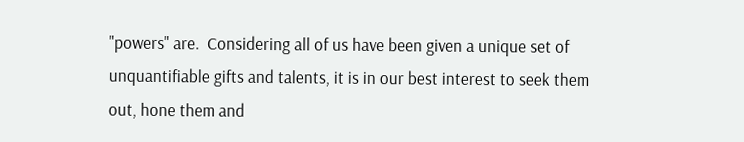"powers" are.  Considering all of us have been given a unique set of unquantifiable gifts and talents, it is in our best interest to seek them out, hone them and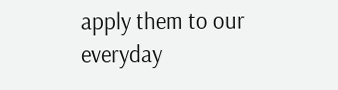apply them to our everyday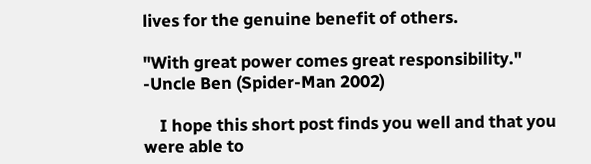lives for the genuine benefit of others.

"With great power comes great responsibility." -Uncle Ben (Spider-Man 2002)

    I hope this short post finds you well and that you were able to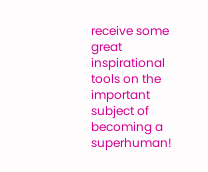receive some great inspirational tools on the important subject of becoming a superhuman!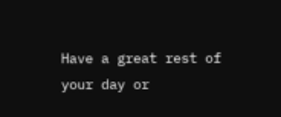Have a great rest of your day or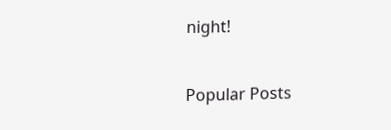night!


Popular Posts